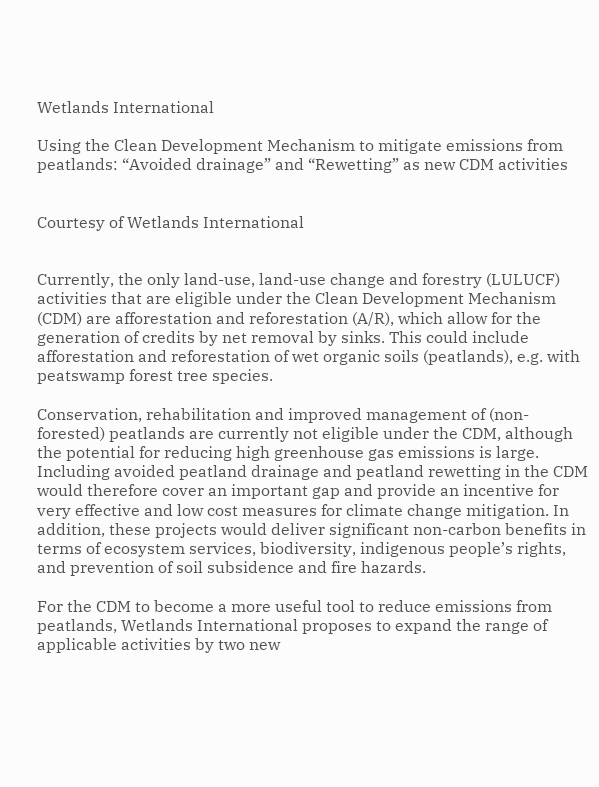Wetlands International

Using the Clean Development Mechanism to mitigate emissions from peatlands: “Avoided drainage” and “Rewetting” as new CDM activities


Courtesy of Wetlands International


Currently, the only land-use, land-use change and forestry (LULUCF) activities that are eligible under the Clean Development Mechanism (CDM) are afforestation and reforestation (A/R), which allow for the generation of credits by net removal by sinks. This could include afforestation and reforestation of wet organic soils (peatlands), e.g. with peatswamp forest tree species.

Conservation, rehabilitation and improved management of (non-forested) peatlands are currently not eligible under the CDM, although the potential for reducing high greenhouse gas emissions is large. Including avoided peatland drainage and peatland rewetting in the CDM would therefore cover an important gap and provide an incentive for very effective and low cost measures for climate change mitigation. In addition, these projects would deliver significant non-carbon benefits in terms of ecosystem services, biodiversity, indigenous people’s rights, and prevention of soil subsidence and fire hazards.

For the CDM to become a more useful tool to reduce emissions from peatlands, Wetlands International proposes to expand the range of applicable activities by two new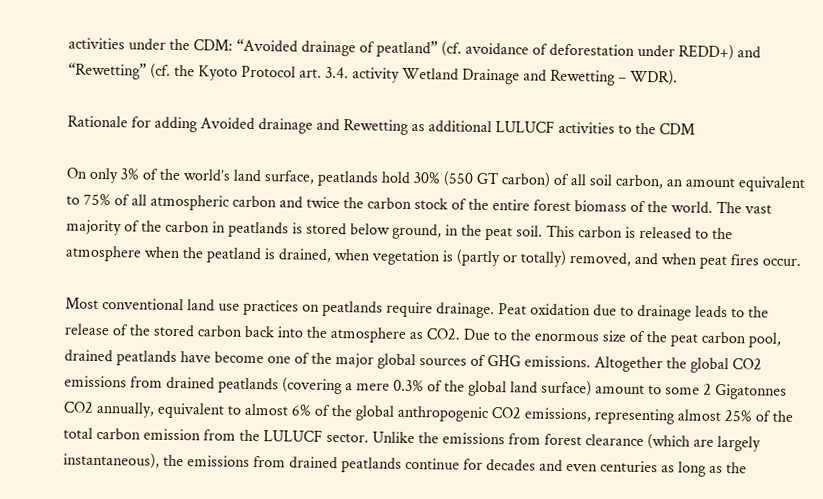activities under the CDM: “Avoided drainage of peatland” (cf. avoidance of deforestation under REDD+) and “Rewetting” (cf. the Kyoto Protocol art. 3.4. activity Wetland Drainage and Rewetting – WDR).

Rationale for adding Avoided drainage and Rewetting as additional LULUCF activities to the CDM

On only 3% of the world’s land surface, peatlands hold 30% (550 GT carbon) of all soil carbon, an amount equivalent to 75% of all atmospheric carbon and twice the carbon stock of the entire forest biomass of the world. The vast majority of the carbon in peatlands is stored below ground, in the peat soil. This carbon is released to the atmosphere when the peatland is drained, when vegetation is (partly or totally) removed, and when peat fires occur.

Most conventional land use practices on peatlands require drainage. Peat oxidation due to drainage leads to the release of the stored carbon back into the atmosphere as CO2. Due to the enormous size of the peat carbon pool, drained peatlands have become one of the major global sources of GHG emissions. Altogether the global CO2 emissions from drained peatlands (covering a mere 0.3% of the global land surface) amount to some 2 Gigatonnes CO2 annually, equivalent to almost 6% of the global anthropogenic CO2 emissions, representing almost 25% of the total carbon emission from the LULUCF sector. Unlike the emissions from forest clearance (which are largely instantaneous), the emissions from drained peatlands continue for decades and even centuries as long as the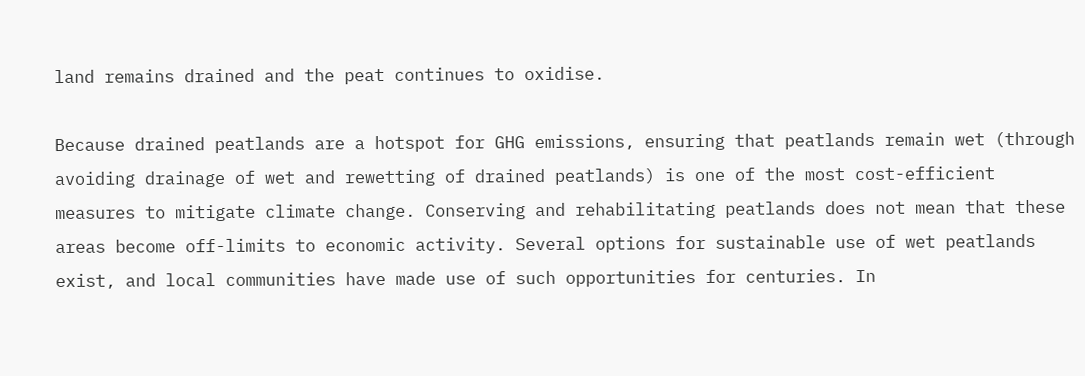land remains drained and the peat continues to oxidise.

Because drained peatlands are a hotspot for GHG emissions, ensuring that peatlands remain wet (through avoiding drainage of wet and rewetting of drained peatlands) is one of the most cost-efficient measures to mitigate climate change. Conserving and rehabilitating peatlands does not mean that these areas become off-limits to economic activity. Several options for sustainable use of wet peatlands exist, and local communities have made use of such opportunities for centuries. In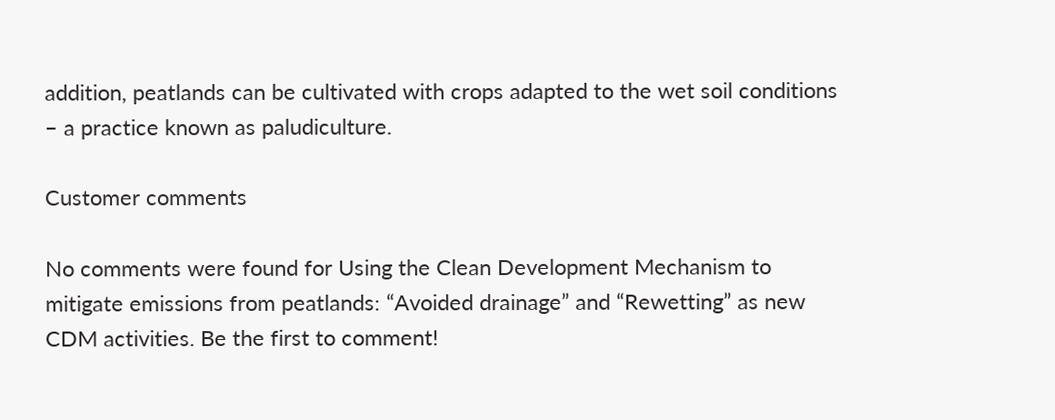addition, peatlands can be cultivated with crops adapted to the wet soil conditions – a practice known as paludiculture.

Customer comments

No comments were found for Using the Clean Development Mechanism to mitigate emissions from peatlands: “Avoided drainage” and “Rewetting” as new CDM activities. Be the first to comment!